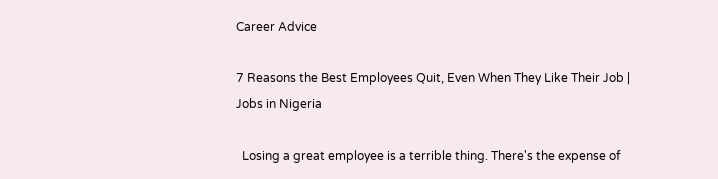Career Advice

7 Reasons the Best Employees Quit, Even When They Like Their Job | Jobs in Nigeria

  Losing a great employee is a terrible thing. There's the expense of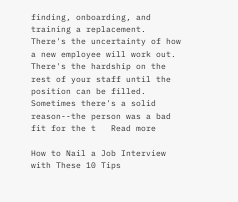finding, onboarding, and training a replacement. There's the uncertainty of how a new employee will work out. There's the hardship on the rest of your staff until the position can be filled. Sometimes there's a solid reason--the person was a bad fit for the t   Read more

How to Nail a Job Interview with These 10 Tips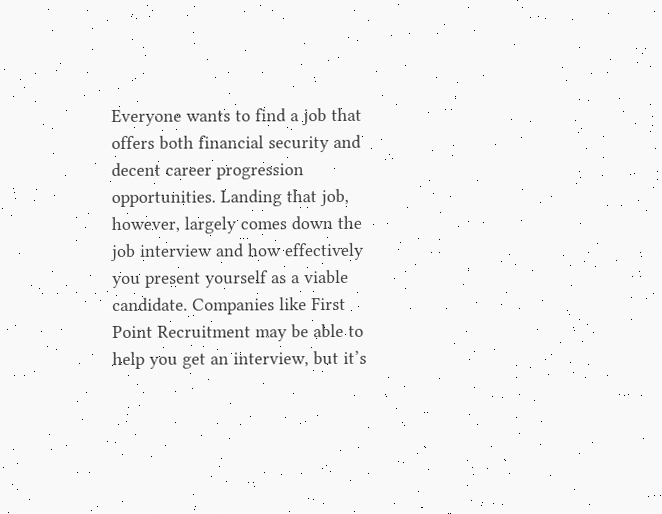Everyone wants to find a job that offers both financial security and decent career progression opportunities. Landing that job, however, largely comes down the job interview and how effectively you present yourself as a viable candidate. Companies like First Point Recruitment may be able to help you get an interview, but it’s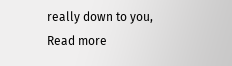really down to you,   Read more